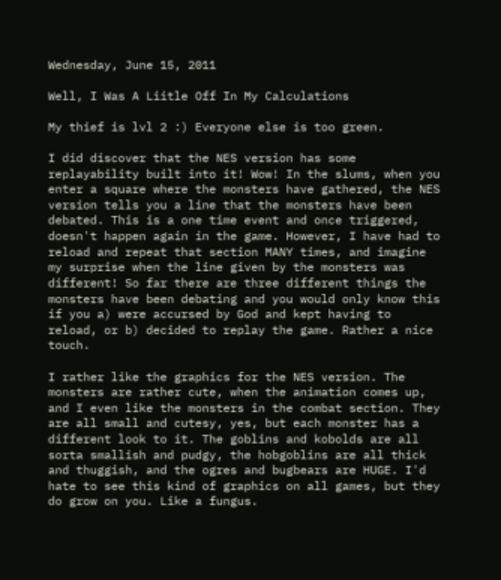Wednesday, June 15, 2011

Well, I Was A Liitle Off In My Calculations

My thief is lvl 2 :) Everyone else is too green.

I did discover that the NES version has some replayability built into it! Wow! In the slums, when you enter a square where the monsters have gathered, the NES version tells you a line that the monsters have been debated. This is a one time event and once triggered, doesn't happen again in the game. However, I have had to reload and repeat that section MANY times, and imagine my surprise when the line given by the monsters was different! So far there are three different things the monsters have been debating and you would only know this if you a) were accursed by God and kept having to reload, or b) decided to replay the game. Rather a nice touch.

I rather like the graphics for the NES version. The monsters are rather cute, when the animation comes up, and I even like the monsters in the combat section. They are all small and cutesy, yes, but each monster has a different look to it. The goblins and kobolds are all sorta smallish and pudgy, the hobgoblins are all thick and thuggish, and the ogres and bugbears are HUGE. I'd hate to see this kind of graphics on all games, but they do grow on you. Like a fungus.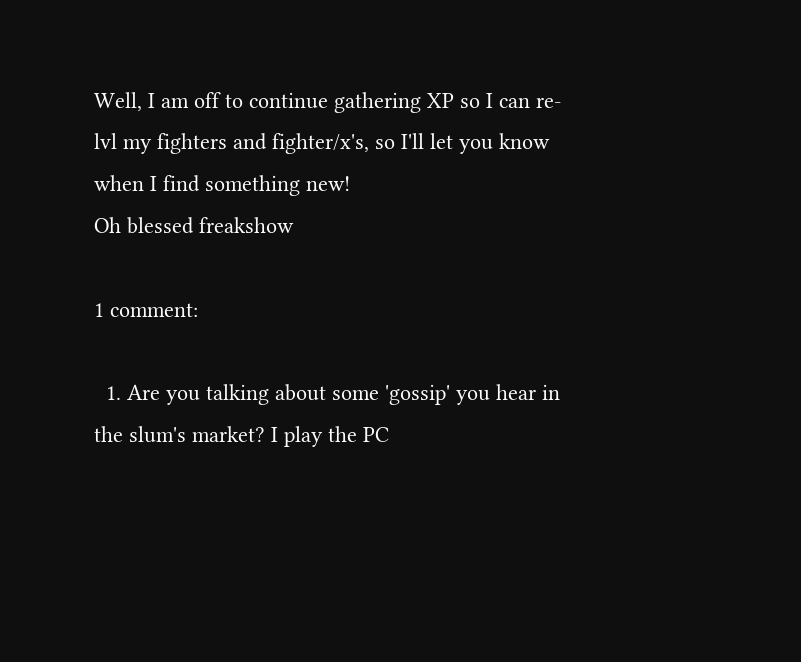Well, I am off to continue gathering XP so I can re-lvl my fighters and fighter/x's, so I'll let you know when I find something new!
Oh blessed freakshow

1 comment:

  1. Are you talking about some 'gossip' you hear in the slum's market? I play the PC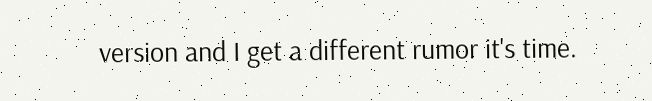version and I get a different rumor it's time.